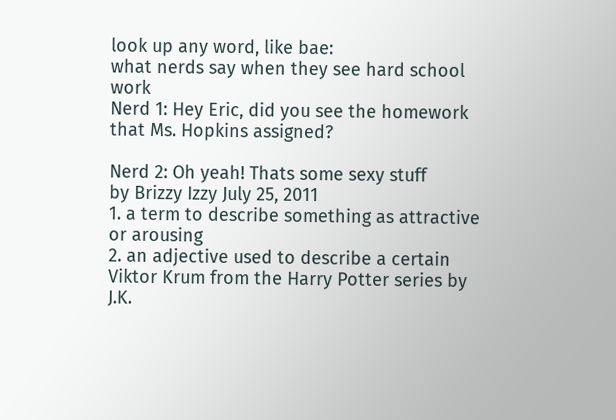look up any word, like bae:
what nerds say when they see hard school work
Nerd 1: Hey Eric, did you see the homework that Ms. Hopkins assigned?

Nerd 2: Oh yeah! Thats some sexy stuff
by Brizzy Izzy July 25, 2011
1. a term to describe something as attractive or arousing
2. an adjective used to describe a certain Viktor Krum from the Harry Potter series by J.K.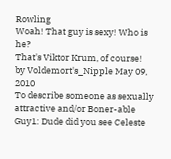Rowling
Woah! That guy is sexy! Who is he?
That's Viktor Krum, of course!
by Voldemort's_Nipple May 09, 2010
To describe someone as sexually attractive and/or Boner-able
Guy1: Dude did you see Celeste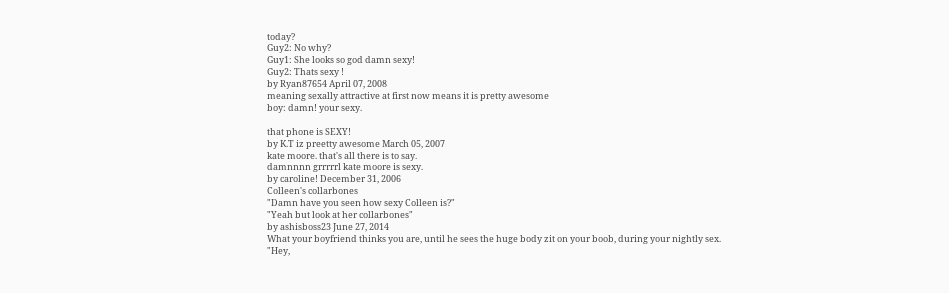today?
Guy2: No why?
Guy1: She looks so god damn sexy!
Guy2: Thats sexy !
by Ryan87654 April 07, 2008
meaning sexally attractive at first now means it is pretty awesome
boy: damn! your sexy.

that phone is SEXY!
by K.T iz preetty awesome March 05, 2007
kate moore. that's all there is to say.
damnnnn grrrrrl kate moore is sexy.
by caroline! December 31, 2006
Colleen's collarbones
"Damn have you seen how sexy Colleen is?"
"Yeah but look at her collarbones"
by ashisboss23 June 27, 2014
What your boyfriend thinks you are, until he sees the huge body zit on your boob, during your nightly sex.
"Hey,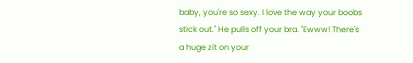baby, you're so sexy. I love the way your boobs stick out." He pulls off your bra. "Ewww! There's a huge zit on your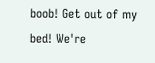boob! Get out of my bed! We're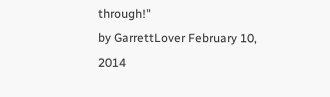through!"
by GarrettLover February 10, 2014